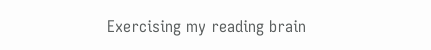Exercising my reading brain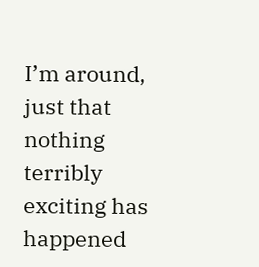I’m around, just that nothing terribly exciting has happened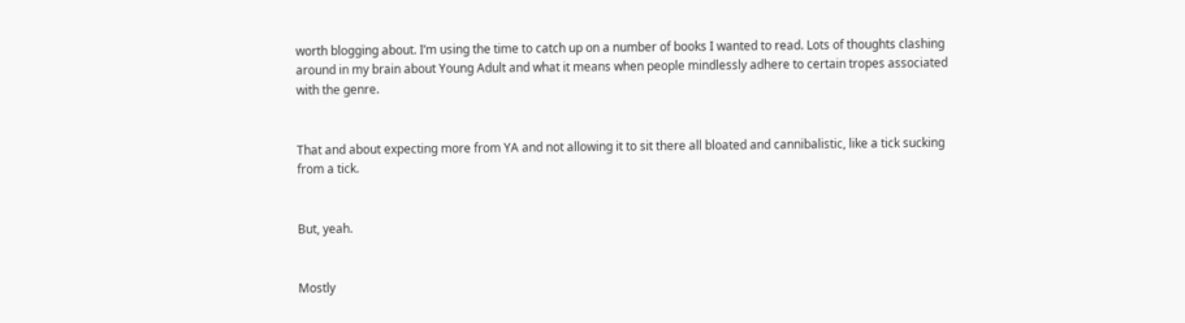worth blogging about. I’m using the time to catch up on a number of books I wanted to read. Lots of thoughts clashing around in my brain about Young Adult and what it means when people mindlessly adhere to certain tropes associated with the genre.


That and about expecting more from YA and not allowing it to sit there all bloated and cannibalistic, like a tick sucking from a tick.


But, yeah.


Mostly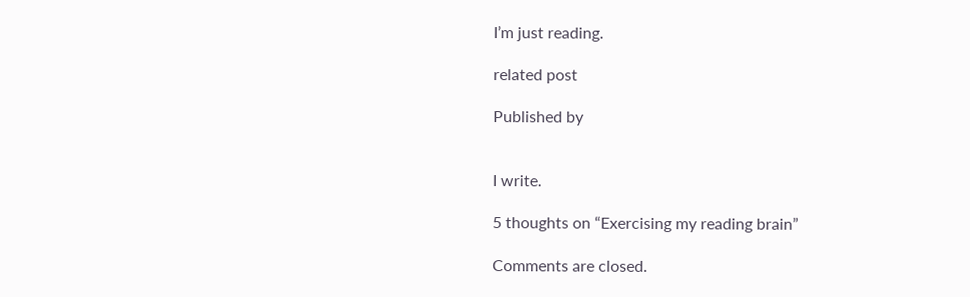I’m just reading.

related post

Published by


I write.

5 thoughts on “Exercising my reading brain”

Comments are closed.